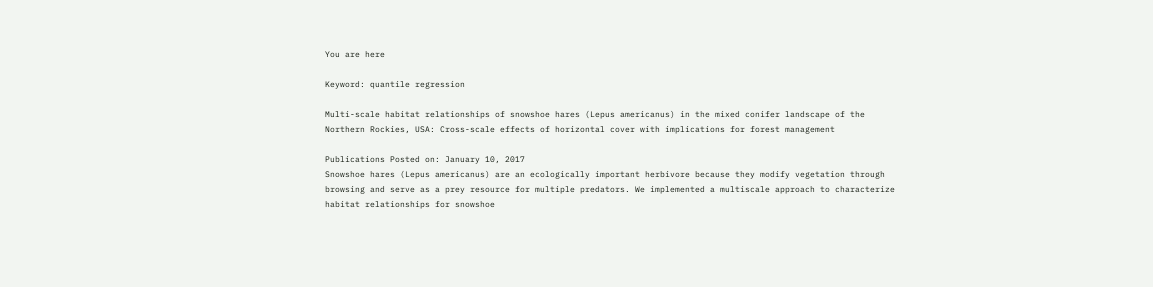You are here

Keyword: quantile regression

Multi-scale habitat relationships of snowshoe hares (Lepus americanus) in the mixed conifer landscape of the Northern Rockies, USA: Cross-scale effects of horizontal cover with implications for forest management

Publications Posted on: January 10, 2017
Snowshoe hares (Lepus americanus) are an ecologically important herbivore because they modify vegetation through browsing and serve as a prey resource for multiple predators. We implemented a multiscale approach to characterize habitat relationships for snowshoe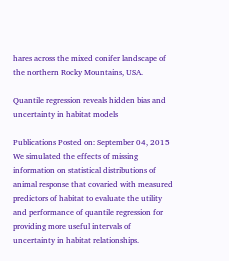hares across the mixed conifer landscape of the northern Rocky Mountains, USA.

Quantile regression reveals hidden bias and uncertainty in habitat models

Publications Posted on: September 04, 2015
We simulated the effects of missing information on statistical distributions of animal response that covaried with measured predictors of habitat to evaluate the utility and performance of quantile regression for providing more useful intervals of uncertainty in habitat relationships.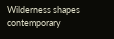Wilderness shapes contemporary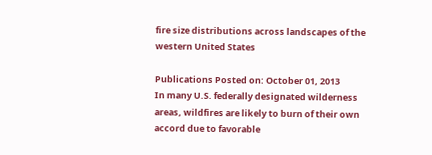fire size distributions across landscapes of the western United States

Publications Posted on: October 01, 2013
In many U.S. federally designated wilderness areas, wildfires are likely to burn of their own accord due to favorable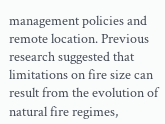management policies and remote location. Previous research suggested that limitations on fire size can result from the evolution of natural fire regimes,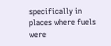specifically in places where fuels were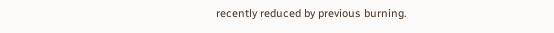recently reduced by previous burning.